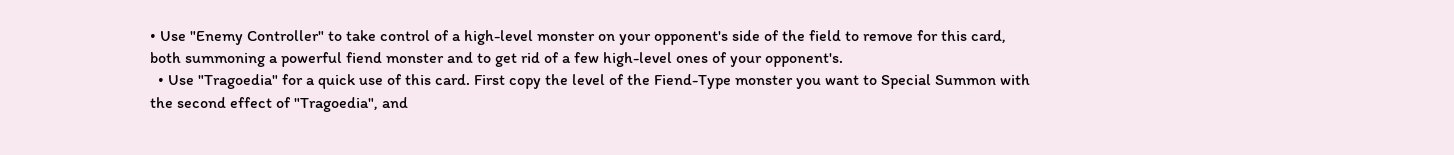• Use "Enemy Controller" to take control of a high-level monster on your opponent's side of the field to remove for this card, both summoning a powerful fiend monster and to get rid of a few high-level ones of your opponent's.
  • Use "Tragoedia" for a quick use of this card. First copy the level of the Fiend-Type monster you want to Special Summon with the second effect of "Tragoedia", and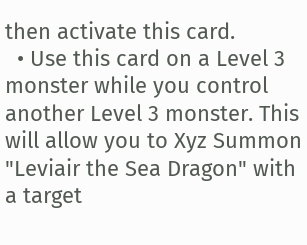then activate this card.
  • Use this card on a Level 3 monster while you control another Level 3 monster. This will allow you to Xyz Summon "Leviair the Sea Dragon" with a target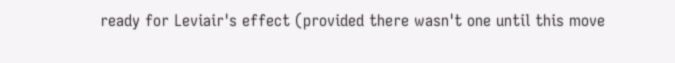ready for Leviair's effect (provided there wasn't one until this move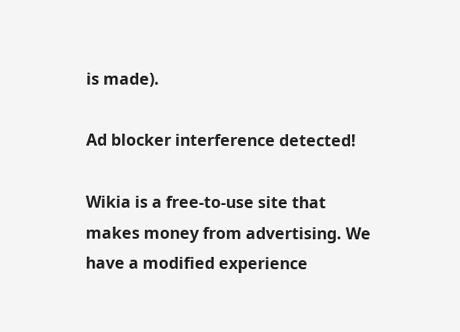is made).

Ad blocker interference detected!

Wikia is a free-to-use site that makes money from advertising. We have a modified experience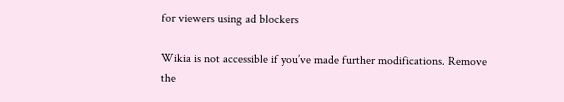for viewers using ad blockers

Wikia is not accessible if you’ve made further modifications. Remove the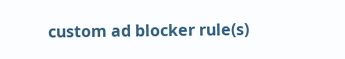custom ad blocker rule(s)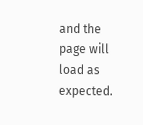and the page will load as expected.